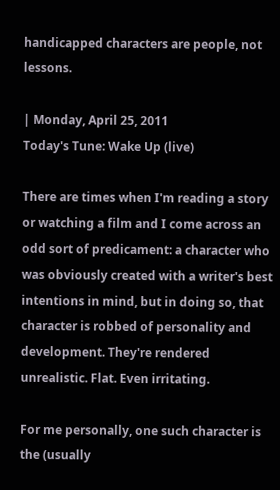handicapped characters are people, not lessons.

| Monday, April 25, 2011
Today's Tune: Wake Up (live)

There are times when I'm reading a story or watching a film and I come across an odd sort of predicament: a character who was obviously created with a writer's best intentions in mind, but in doing so, that character is robbed of personality and development. They're rendered unrealistic. Flat. Even irritating.

For me personally, one such character is the (usually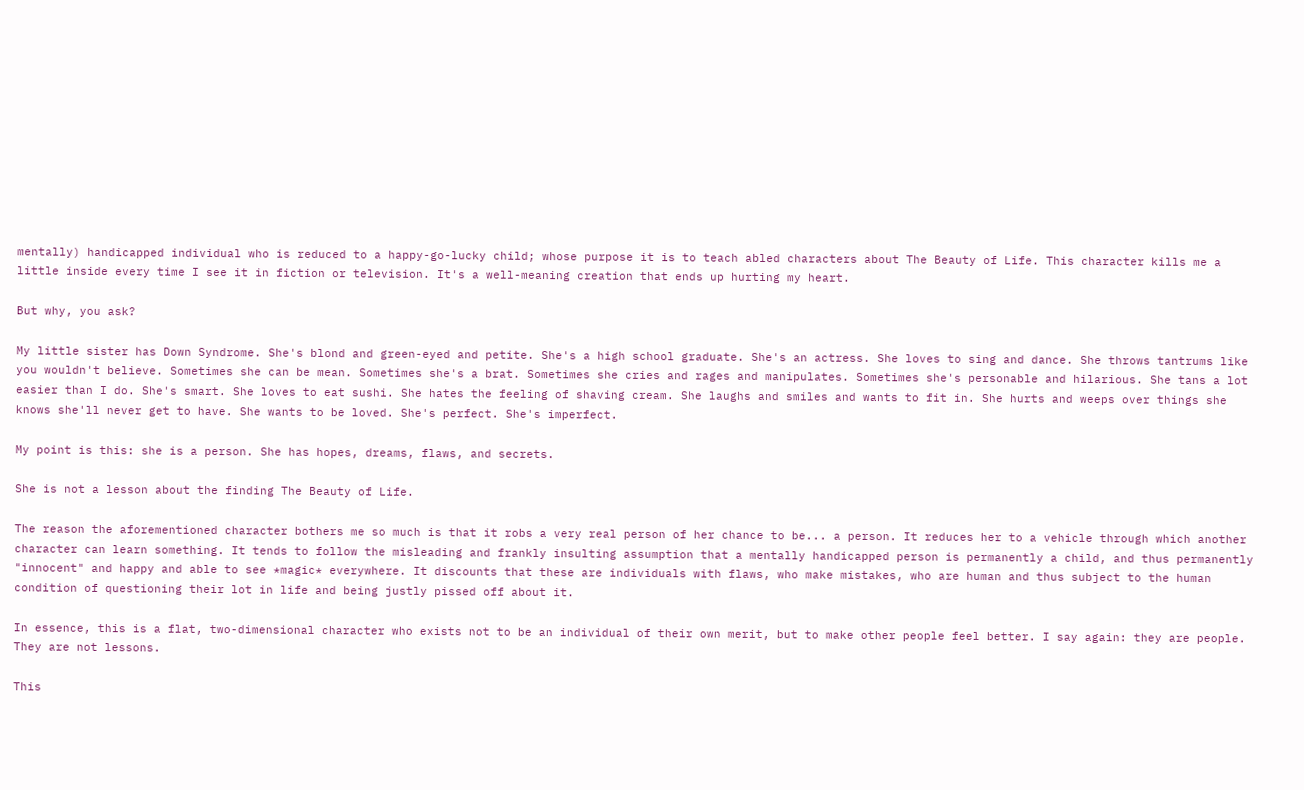mentally) handicapped individual who is reduced to a happy-go-lucky child; whose purpose it is to teach abled characters about The Beauty of Life. This character kills me a little inside every time I see it in fiction or television. It's a well-meaning creation that ends up hurting my heart.

But why, you ask?

My little sister has Down Syndrome. She's blond and green-eyed and petite. She's a high school graduate. She's an actress. She loves to sing and dance. She throws tantrums like you wouldn't believe. Sometimes she can be mean. Sometimes she's a brat. Sometimes she cries and rages and manipulates. Sometimes she's personable and hilarious. She tans a lot easier than I do. She's smart. She loves to eat sushi. She hates the feeling of shaving cream. She laughs and smiles and wants to fit in. She hurts and weeps over things she knows she'll never get to have. She wants to be loved. She's perfect. She's imperfect.

My point is this: she is a person. She has hopes, dreams, flaws, and secrets.

She is not a lesson about the finding The Beauty of Life.

The reason the aforementioned character bothers me so much is that it robs a very real person of her chance to be... a person. It reduces her to a vehicle through which another character can learn something. It tends to follow the misleading and frankly insulting assumption that a mentally handicapped person is permanently a child, and thus permanently "innocent" and happy and able to see *magic* everywhere. It discounts that these are individuals with flaws, who make mistakes, who are human and thus subject to the human condition of questioning their lot in life and being justly pissed off about it.

In essence, this is a flat, two-dimensional character who exists not to be an individual of their own merit, but to make other people feel better. I say again: they are people. They are not lessons.

This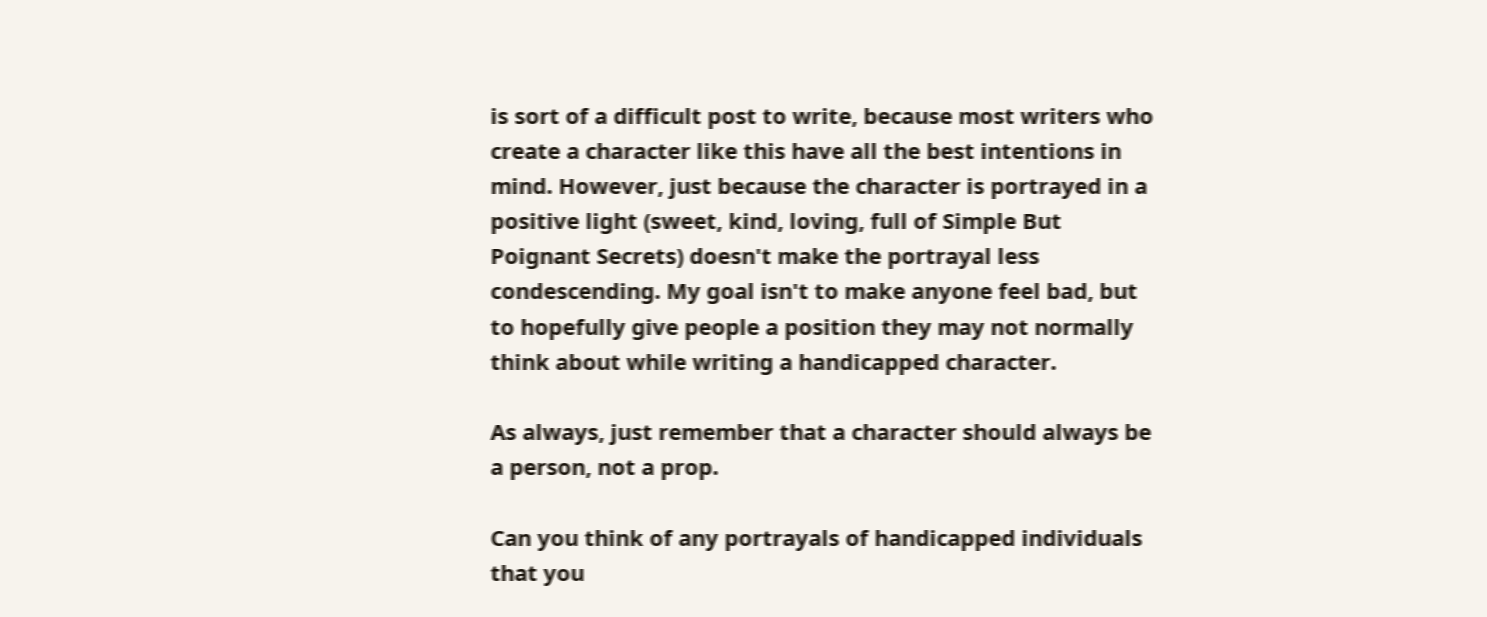is sort of a difficult post to write, because most writers who create a character like this have all the best intentions in mind. However, just because the character is portrayed in a positive light (sweet, kind, loving, full of Simple But Poignant Secrets) doesn't make the portrayal less condescending. My goal isn't to make anyone feel bad, but to hopefully give people a position they may not normally think about while writing a handicapped character.

As always, just remember that a character should always be a person, not a prop.

Can you think of any portrayals of handicapped individuals that you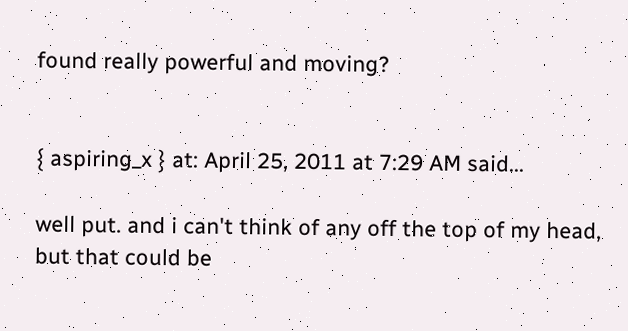found really powerful and moving?


{ aspiring_x } at: April 25, 2011 at 7:29 AM said...

well put. and i can't think of any off the top of my head, but that could be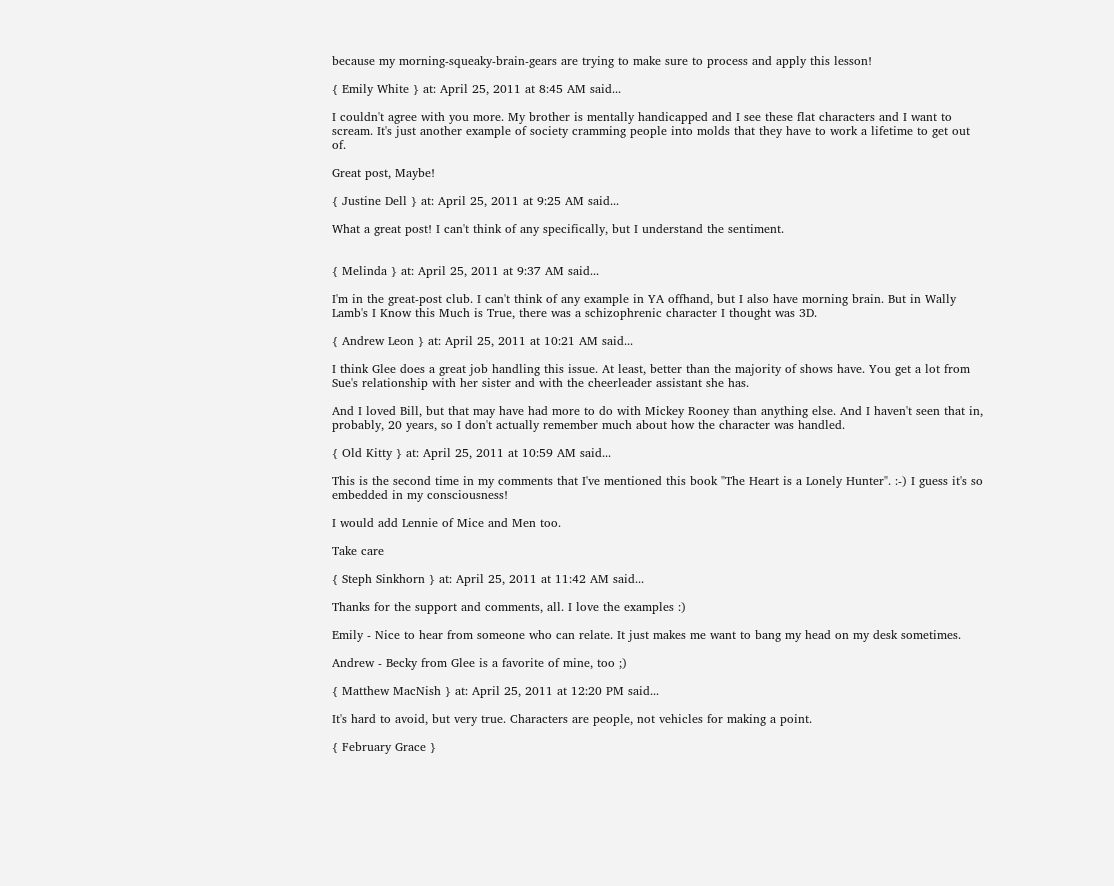because my morning-squeaky-brain-gears are trying to make sure to process and apply this lesson!

{ Emily White } at: April 25, 2011 at 8:45 AM said...

I couldn't agree with you more. My brother is mentally handicapped and I see these flat characters and I want to scream. It's just another example of society cramming people into molds that they have to work a lifetime to get out of.

Great post, Maybe!

{ Justine Dell } at: April 25, 2011 at 9:25 AM said...

What a great post! I can't think of any specifically, but I understand the sentiment.


{ Melinda } at: April 25, 2011 at 9:37 AM said...

I'm in the great-post club. I can't think of any example in YA offhand, but I also have morning brain. But in Wally Lamb's I Know this Much is True, there was a schizophrenic character I thought was 3D.

{ Andrew Leon } at: April 25, 2011 at 10:21 AM said...

I think Glee does a great job handling this issue. At least, better than the majority of shows have. You get a lot from Sue's relationship with her sister and with the cheerleader assistant she has.

And I loved Bill, but that may have had more to do with Mickey Rooney than anything else. And I haven't seen that in, probably, 20 years, so I don't actually remember much about how the character was handled.

{ Old Kitty } at: April 25, 2011 at 10:59 AM said...

This is the second time in my comments that I've mentioned this book "The Heart is a Lonely Hunter". :-) I guess it's so embedded in my consciousness!

I would add Lennie of Mice and Men too.

Take care

{ Steph Sinkhorn } at: April 25, 2011 at 11:42 AM said...

Thanks for the support and comments, all. I love the examples :)

Emily - Nice to hear from someone who can relate. It just makes me want to bang my head on my desk sometimes.

Andrew - Becky from Glee is a favorite of mine, too ;)

{ Matthew MacNish } at: April 25, 2011 at 12:20 PM said...

It's hard to avoid, but very true. Characters are people, not vehicles for making a point.

{ February Grace }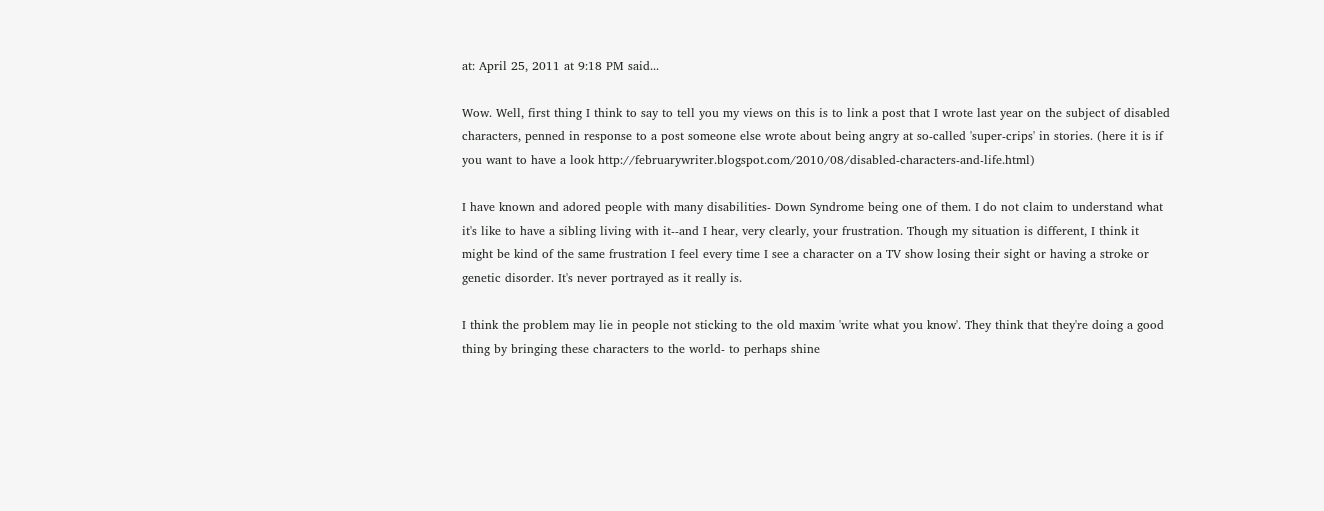at: April 25, 2011 at 9:18 PM said...

Wow. Well, first thing I think to say to tell you my views on this is to link a post that I wrote last year on the subject of disabled characters, penned in response to a post someone else wrote about being angry at so-called 'super-crips' in stories. (here it is if you want to have a look http://februarywriter.blogspot.com/2010/08/disabled-characters-and-life.html)

I have known and adored people with many disabilities- Down Syndrome being one of them. I do not claim to understand what it's like to have a sibling living with it--and I hear, very clearly, your frustration. Though my situation is different, I think it might be kind of the same frustration I feel every time I see a character on a TV show losing their sight or having a stroke or genetic disorder. It's never portrayed as it really is.

I think the problem may lie in people not sticking to the old maxim 'write what you know'. They think that they're doing a good thing by bringing these characters to the world- to perhaps shine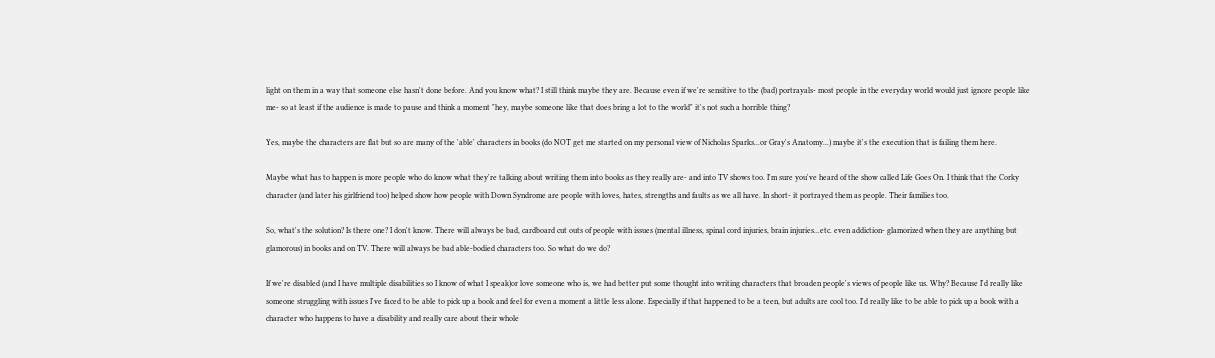light on them in a way that someone else hasn't done before. And you know what? I still think maybe they are. Because even if we're sensitive to the (bad) portrayals- most people in the everyday world would just ignore people like me- so at least if the audience is made to pause and think a moment "hey, maybe someone like that does bring a lot to the world" it's not such a horrible thing?

Yes, maybe the characters are flat but so are many of the 'able' characters in books (do NOT get me started on my personal view of Nicholas Sparks...or Gray's Anatomy...) maybe it's the execution that is failing them here.

Maybe what has to happen is more people who do know what they're talking about writing them into books as they really are- and into TV shows too. I'm sure you've heard of the show called Life Goes On. I think that the Corky character (and later his girlfriend too) helped show how people with Down Syndrome are people with loves, hates, strengths and faults as we all have. In short- it portrayed them as people. Their families too.

So, what's the solution? Is there one? I don't know. There will always be bad, cardboard cut outs of people with issues (mental illness, spinal cord injuries, brain injuries...etc. even addiction- glamorized when they are anything but glamorous) in books and on TV. There will always be bad able-bodied characters too. So what do we do?

If we're disabled (and I have multiple disabilities so I know of what I speak)or love someone who is, we had better put some thought into writing characters that broaden people's views of people like us. Why? Because I'd really like someone struggling with issues I've faced to be able to pick up a book and feel for even a moment a little less alone. Especially if that happened to be a teen, but adults are cool too. I'd really like to be able to pick up a book with a character who happens to have a disability and really care about their whole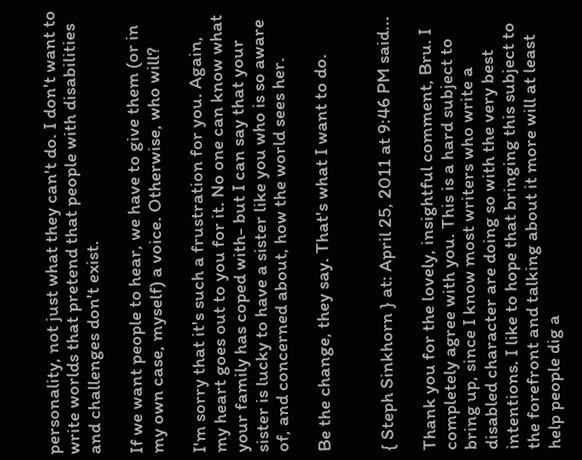personality, not just what they can't do. I don't want to write worlds that pretend that people with disabilities and challenges don't exist.

If we want people to hear, we have to give them (or in my own case, myself) a voice. Otherwise, who will?

I'm sorry that it's such a frustration for you. Again, my heart goes out to you for it. No one can know what your family has coped with- but I can say that your sister is lucky to have a sister like you who is so aware of, and concerned about, how the world sees her.

Be the change, they say. That's what I want to do.


{ Steph Sinkhorn } at: April 25, 2011 at 9:46 PM said...

Thank you for the lovely, insightful comment, Bru. I completely agree with you. This is a hard subject to bring up, since I know most writers who write a disabled character are doing so with the very best intentions. I like to hope that bringing this subject to the forefront and talking about it more will at least help people dig a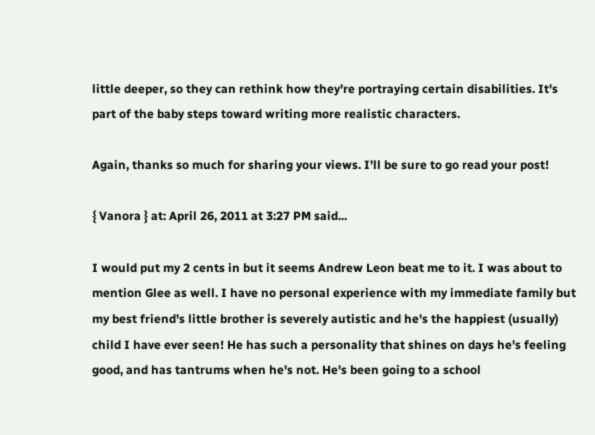little deeper, so they can rethink how they're portraying certain disabilities. It's part of the baby steps toward writing more realistic characters.

Again, thanks so much for sharing your views. I'll be sure to go read your post!

{ Vanora } at: April 26, 2011 at 3:27 PM said...

I would put my 2 cents in but it seems Andrew Leon beat me to it. I was about to mention Glee as well. I have no personal experience with my immediate family but my best friend's little brother is severely autistic and he's the happiest (usually) child I have ever seen! He has such a personality that shines on days he's feeling good, and has tantrums when he's not. He's been going to a school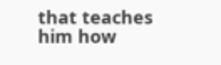that teaches him how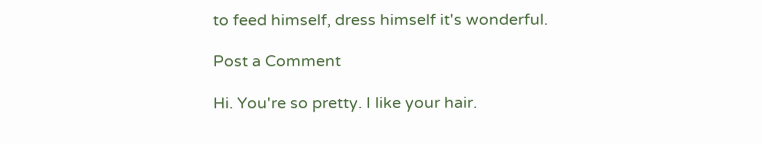to feed himself, dress himself it's wonderful.

Post a Comment

Hi. You're so pretty. I like your hair.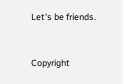Let's be friends.


Copyright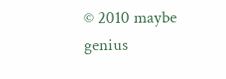© 2010 maybe genius